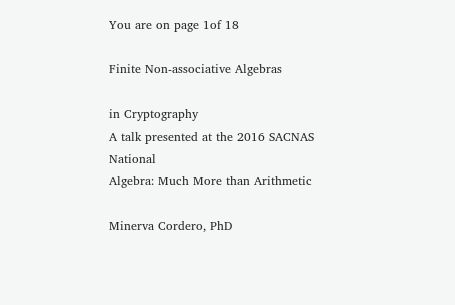You are on page 1of 18

Finite Non-associative Algebras

in Cryptography
A talk presented at the 2016 SACNAS National
Algebra: Much More than Arithmetic

Minerva Cordero, PhD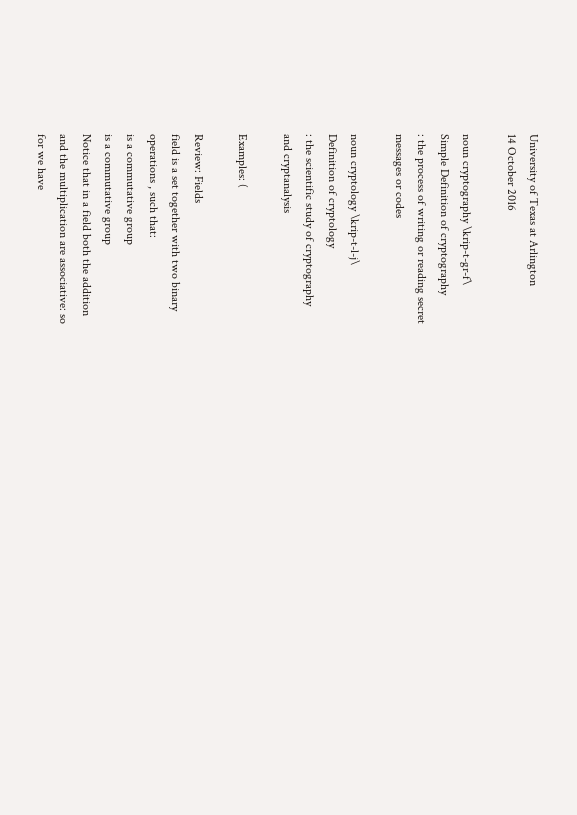University of Texas at Arlington
14 October 2016

noun cryptography \krip-t-gr-f\
Simple Definition of cryptography
: the process of writing or reading secret
messages or codes

noun cryptology \krip-t-l-j\
Definition of cryptology
: the scientific study of cryptography
and cryptanalysis

Examples: (

Review: Fields
field is a set together with two binary
operations , such that:
is a commutative group
is a commutative group
Notice that in a field both the addition
and the multiplication are associative: so
for we have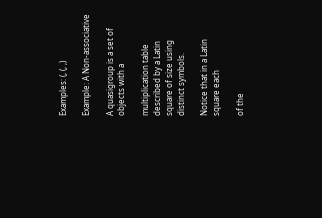Examples: (, (, ,)

Example: A Non-associative

A quasigroup is a set of objects with a

multiplication table described by a Latin
square of size using distinct symbols.

Notice that in a Latin square each

of the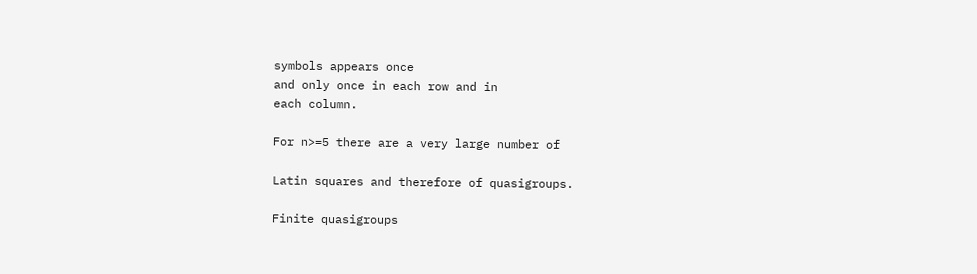symbols appears once
and only once in each row and in
each column.

For n>=5 there are a very large number of

Latin squares and therefore of quasigroups.

Finite quasigroups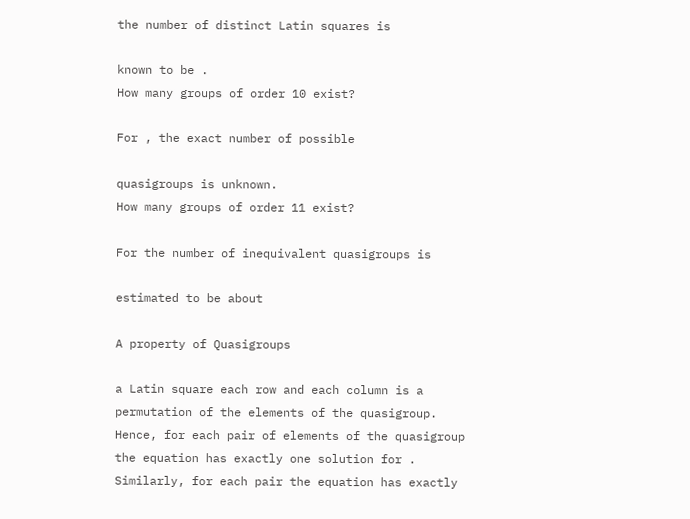the number of distinct Latin squares is

known to be .
How many groups of order 10 exist?

For , the exact number of possible

quasigroups is unknown.
How many groups of order 11 exist?

For the number of inequivalent quasigroups is

estimated to be about

A property of Quasigroups

a Latin square each row and each column is a
permutation of the elements of the quasigroup.
Hence, for each pair of elements of the quasigroup
the equation has exactly one solution for .
Similarly, for each pair the equation has exactly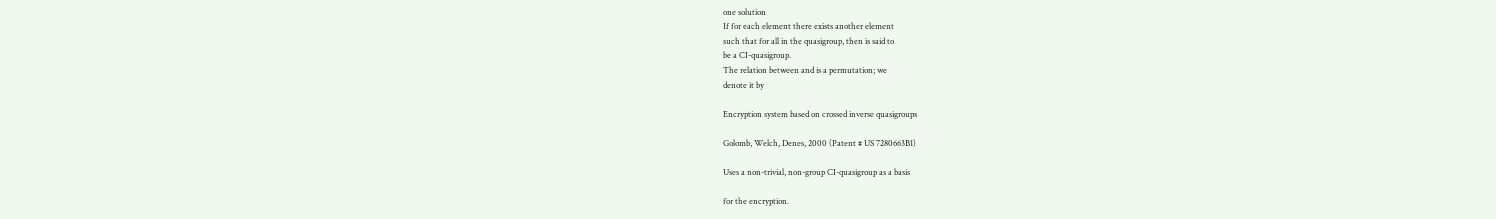one solution
If for each element there exists another element
such that for all in the quasigroup, then is said to
be a CI-quasigroup.
The relation between and is a permutation; we
denote it by

Encryption system based on crossed inverse quasigroups

Golomb, Welch, Denes, 2000 (Patent # US 7280663B1)

Uses a non-trivial, non-group CI-quasigroup as a basis

for the encryption.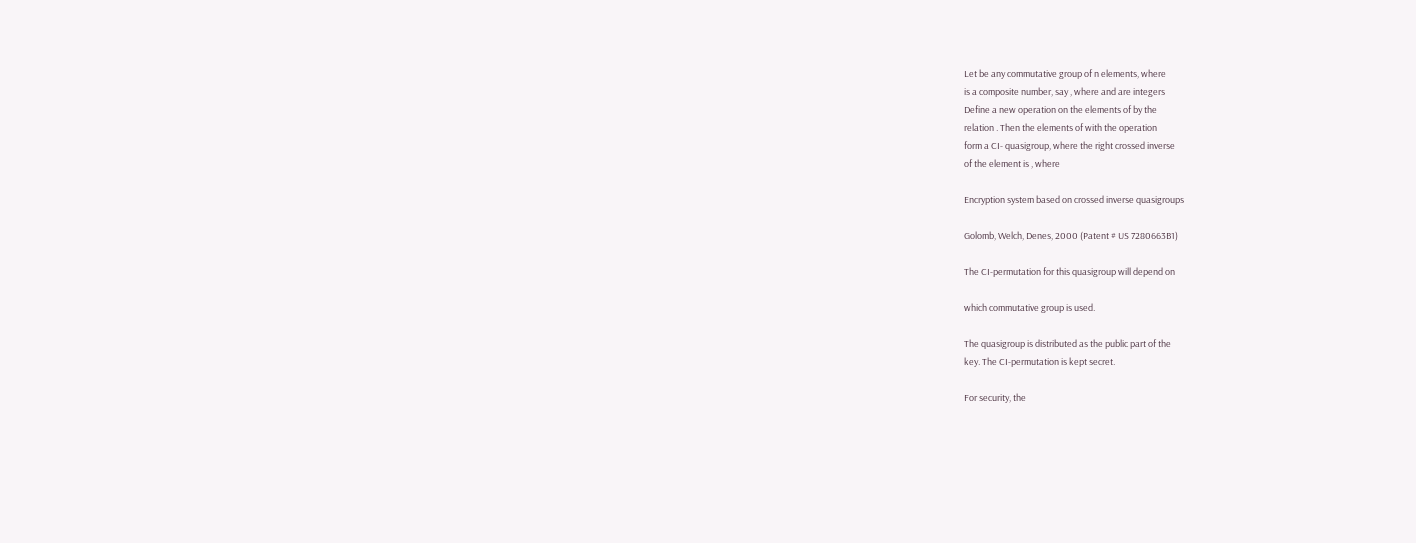Let be any commutative group of n elements, where
is a composite number, say , where and are integers
Define a new operation on the elements of by the
relation . Then the elements of with the operation
form a CI- quasigroup, where the right crossed inverse
of the element is , where

Encryption system based on crossed inverse quasigroups

Golomb, Welch, Denes, 2000 (Patent # US 7280663B1)

The CI-permutation for this quasigroup will depend on

which commutative group is used.

The quasigroup is distributed as the public part of the
key. The CI-permutation is kept secret.

For security, the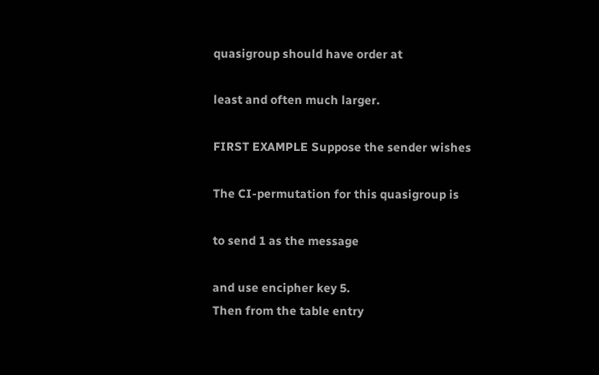quasigroup should have order at

least and often much larger.

FIRST EXAMPLE Suppose the sender wishes

The CI-permutation for this quasigroup is

to send 1 as the message

and use encipher key 5.
Then from the table entry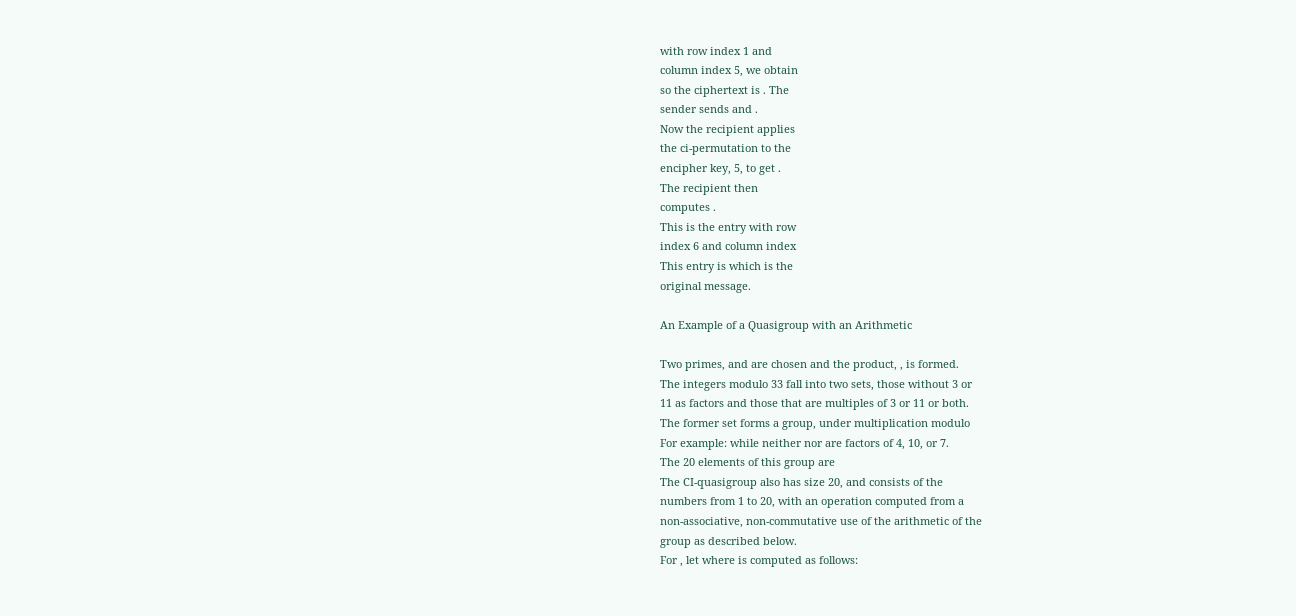with row index 1 and
column index 5, we obtain
so the ciphertext is . The
sender sends and .
Now the recipient applies
the ci-permutation to the
encipher key, 5, to get .
The recipient then
computes .
This is the entry with row
index 6 and column index
This entry is which is the
original message.

An Example of a Quasigroup with an Arithmetic

Two primes, and are chosen and the product, , is formed.
The integers modulo 33 fall into two sets, those without 3 or
11 as factors and those that are multiples of 3 or 11 or both.
The former set forms a group, under multiplication modulo
For example: while neither nor are factors of 4, 10, or 7.
The 20 elements of this group are
The CI-quasigroup also has size 20, and consists of the
numbers from 1 to 20, with an operation computed from a
non-associative, non-commutative use of the arithmetic of the
group as described below.
For , let where is computed as follows: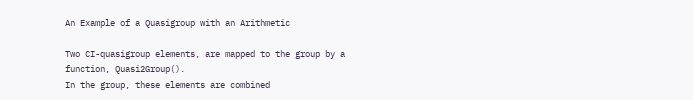An Example of a Quasigroup with an Arithmetic

Two CI-quasigroup elements, are mapped to the group by a
function, Quasi2Group().
In the group, these elements are combined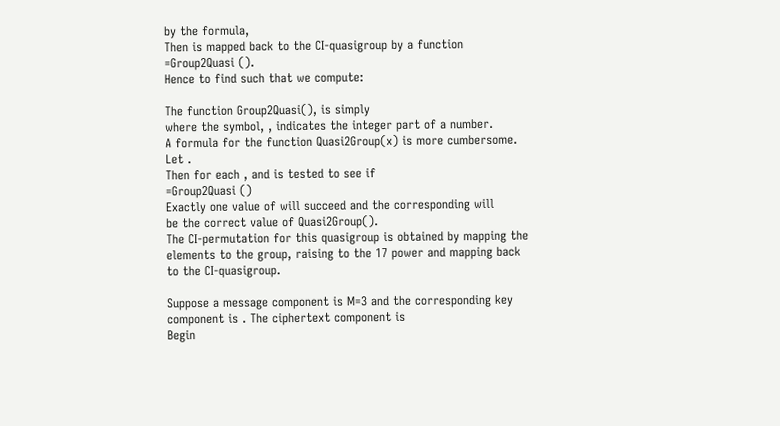by the formula,
Then is mapped back to the CI-quasigroup by a function
=Group2Quasi ().
Hence to find such that we compute:

The function Group2Quasi(), is simply
where the symbol, , indicates the integer part of a number.
A formula for the function Quasi2Group(x) is more cumbersome.
Let .
Then for each , and is tested to see if
=Group2Quasi ()
Exactly one value of will succeed and the corresponding will
be the correct value of Quasi2Group().
The CI-permutation for this quasigroup is obtained by mapping the
elements to the group, raising to the 17 power and mapping back
to the CI-quasigroup.

Suppose a message component is M=3 and the corresponding key
component is . The ciphertext component is
Begin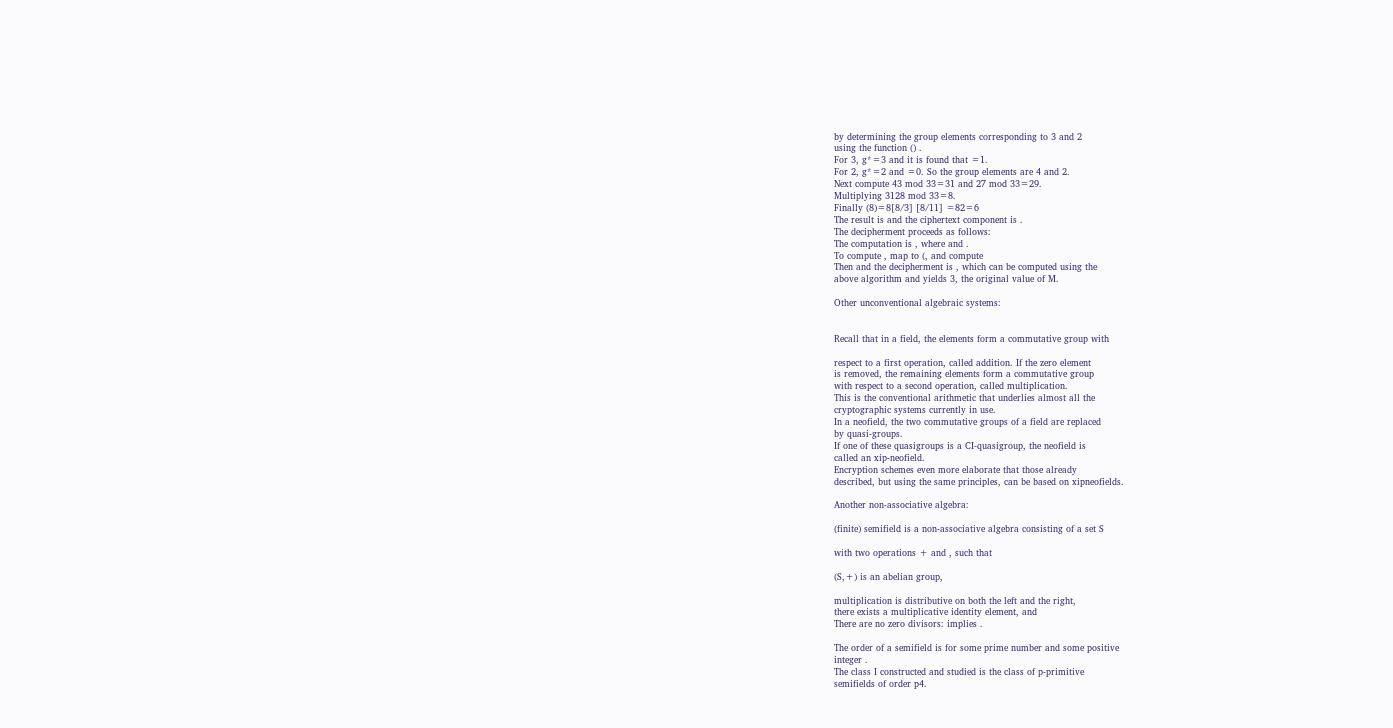by determining the group elements corresponding to 3 and 2
using the function () .
For 3, g*=3 and it is found that =1.
For 2, g*=2 and =0. So the group elements are 4 and 2.
Next compute 43 mod 33=31 and 27 mod 33=29.
Multiplying 3128 mod 33=8.
Finally (8)=8[8/3] [8/11] =82=6
The result is and the ciphertext component is .
The decipherment proceeds as follows:
The computation is , where and .
To compute , map to (, and compute
Then and the decipherment is , which can be computed using the
above algorithm and yields 3, the original value of M.

Other unconventional algebraic systems:


Recall that in a field, the elements form a commutative group with

respect to a first operation, called addition. If the zero element
is removed, the remaining elements form a commutative group
with respect to a second operation, called multiplication.
This is the conventional arithmetic that underlies almost all the
cryptographic systems currently in use.
In a neofield, the two commutative groups of a field are replaced
by quasi-groups.
If one of these quasigroups is a CI-quasigroup, the neofield is
called an xip-neofield.
Encryption schemes even more elaborate that those already
described, but using the same principles, can be based on xipneofields.

Another non-associative algebra:

(finite) semifield is a non-associative algebra consisting of a set S

with two operations + and , such that

(S,+) is an abelian group,

multiplication is distributive on both the left and the right,
there exists a multiplicative identity element, and
There are no zero divisors: implies .

The order of a semifield is for some prime number and some positive
integer .
The class I constructed and studied is the class of p-primitive
semifields of order p4.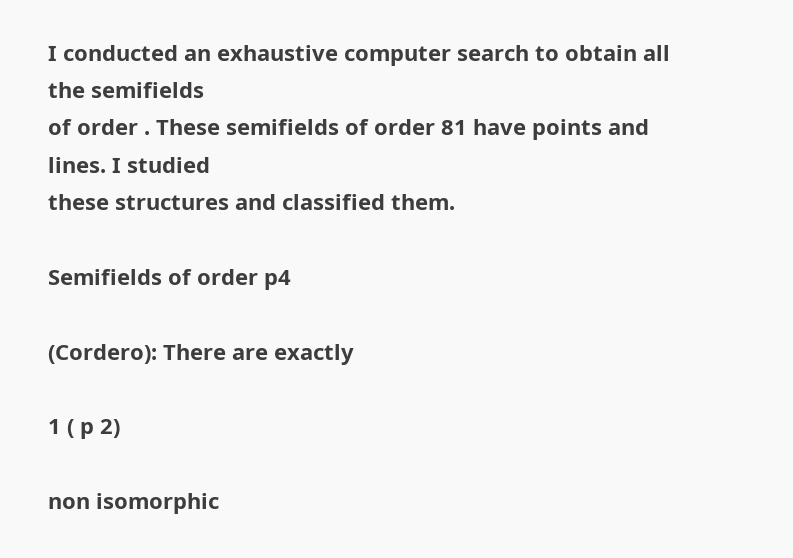I conducted an exhaustive computer search to obtain all the semifields
of order . These semifields of order 81 have points and lines. I studied
these structures and classified them.

Semifields of order p4

(Cordero): There are exactly

1 ( p 2)

non isomorphic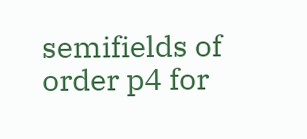semifields of order p4 for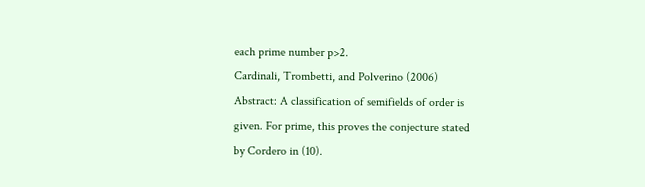each prime number p>2.
Cardinali, Trombetti, and Polverino (2006)
Abstract: A classification of semifields of order is
given. For prime, this proves the conjecture stated
by Cordero in (10).